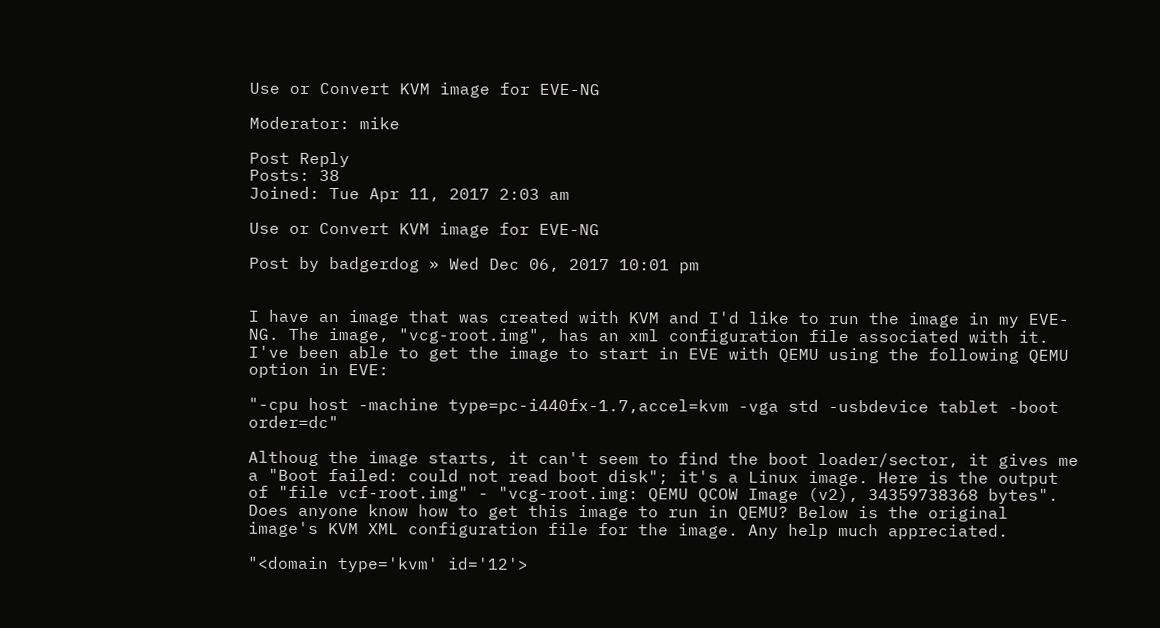Use or Convert KVM image for EVE-NG

Moderator: mike

Post Reply
Posts: 38
Joined: Tue Apr 11, 2017 2:03 am

Use or Convert KVM image for EVE-NG

Post by badgerdog » Wed Dec 06, 2017 10:01 pm


I have an image that was created with KVM and I'd like to run the image in my EVE-NG. The image, "vcg-root.img", has an xml configuration file associated with it. I've been able to get the image to start in EVE with QEMU using the following QEMU option in EVE:

"-cpu host -machine type=pc-i440fx-1.7,accel=kvm -vga std -usbdevice tablet -boot order=dc"

Althoug the image starts, it can't seem to find the boot loader/sector, it gives me a "Boot failed: could not read boot disk"; it's a Linux image. Here is the output of "file vcf-root.img" - "vcg-root.img: QEMU QCOW Image (v2), 34359738368 bytes". Does anyone know how to get this image to run in QEMU? Below is the original image's KVM XML configuration file for the image. Any help much appreciated.

"<domain type='kvm' id='12'>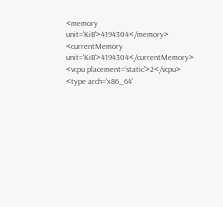<memory unit='KiB'>4194304</memory>
<currentMemory unit='KiB'>4194304</currentMemory>
<vcpu placement='static'>2</vcpu>
<type arch='x86_64'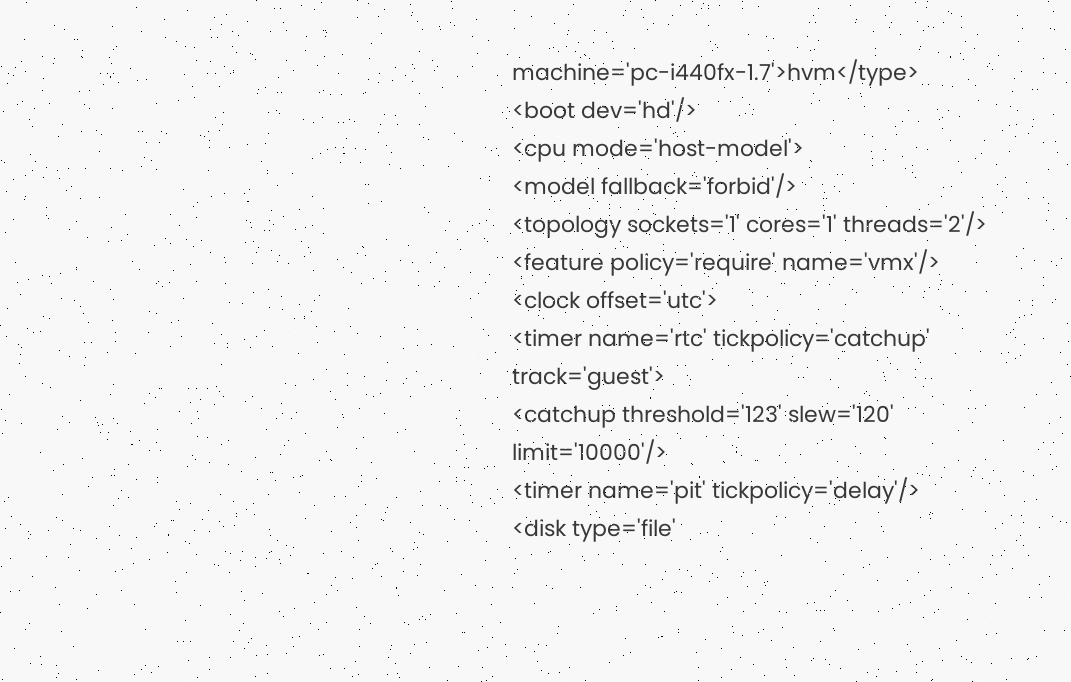machine='pc-i440fx-1.7'>hvm</type>
<boot dev='hd'/>
<cpu mode='host-model'>
<model fallback='forbid'/>
<topology sockets='1' cores='1' threads='2'/>
<feature policy='require' name='vmx'/>
<clock offset='utc'>
<timer name='rtc' tickpolicy='catchup' track='guest'>
<catchup threshold='123' slew='120' limit='10000'/>
<timer name='pit' tickpolicy='delay'/>
<disk type='file'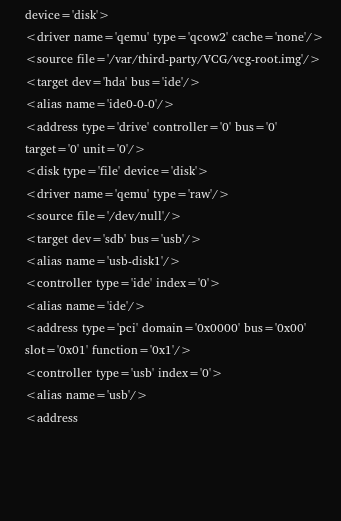device='disk'>
<driver name='qemu' type='qcow2' cache='none'/>
<source file='/var/third-party/VCG/vcg-root.img'/>
<target dev='hda' bus='ide'/>
<alias name='ide0-0-0'/>
<address type='drive' controller='0' bus='0' target='0' unit='0'/>
<disk type='file' device='disk'>
<driver name='qemu' type='raw'/>
<source file='/dev/null'/>
<target dev='sdb' bus='usb'/>
<alias name='usb-disk1'/>
<controller type='ide' index='0'>
<alias name='ide'/>
<address type='pci' domain='0x0000' bus='0x00' slot='0x01' function='0x1'/>
<controller type='usb' index='0'>
<alias name='usb'/>
<address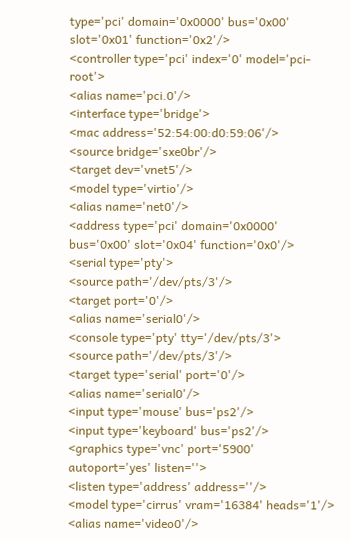type='pci' domain='0x0000' bus='0x00' slot='0x01' function='0x2'/>
<controller type='pci' index='0' model='pci-root'>
<alias name='pci.0'/>
<interface type='bridge'>
<mac address='52:54:00:d0:59:06'/>
<source bridge='sxe0br'/>
<target dev='vnet5'/>
<model type='virtio'/>
<alias name='net0'/>
<address type='pci' domain='0x0000' bus='0x00' slot='0x04' function='0x0'/>
<serial type='pty'>
<source path='/dev/pts/3'/>
<target port='0'/>
<alias name='serial0'/>
<console type='pty' tty='/dev/pts/3'>
<source path='/dev/pts/3'/>
<target type='serial' port='0'/>
<alias name='serial0'/>
<input type='mouse' bus='ps2'/>
<input type='keyboard' bus='ps2'/>
<graphics type='vnc' port='5900' autoport='yes' listen=''>
<listen type='address' address=''/>
<model type='cirrus' vram='16384' heads='1'/>
<alias name='video0'/>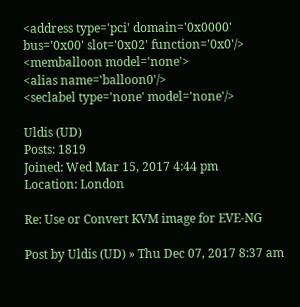<address type='pci' domain='0x0000' bus='0x00' slot='0x02' function='0x0'/>
<memballoon model='none'>
<alias name='balloon0'/>
<seclabel type='none' model='none'/>

Uldis (UD)
Posts: 1819
Joined: Wed Mar 15, 2017 4:44 pm
Location: London

Re: Use or Convert KVM image for EVE-NG

Post by Uldis (UD) » Thu Dec 07, 2017 8:37 am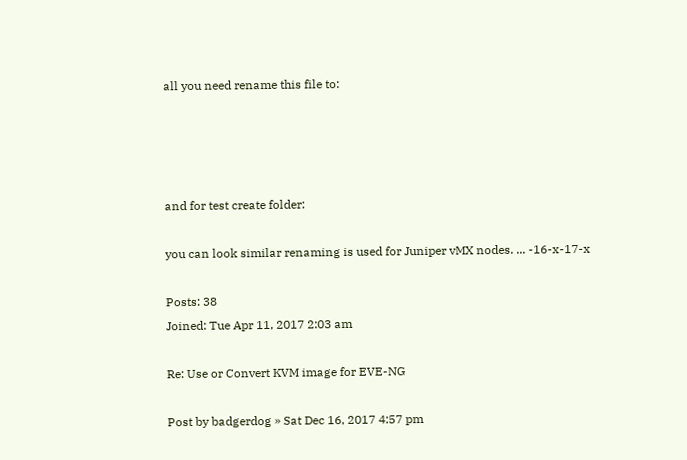all you need rename this file to:




and for test create folder:

you can look similar renaming is used for Juniper vMX nodes. ... -16-x-17-x

Posts: 38
Joined: Tue Apr 11, 2017 2:03 am

Re: Use or Convert KVM image for EVE-NG

Post by badgerdog » Sat Dec 16, 2017 4:57 pm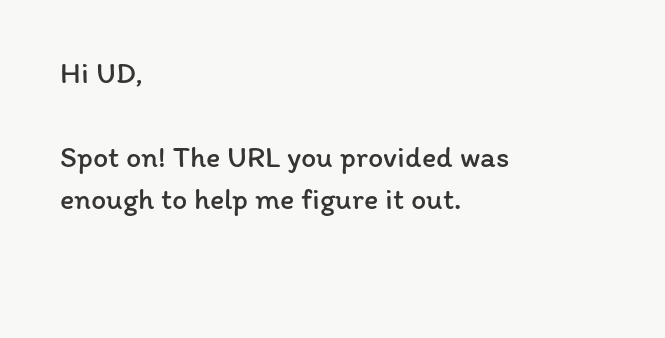Hi UD,

Spot on! The URL you provided was enough to help me figure it out.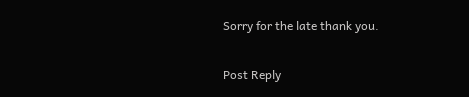Sorry for the late thank you.

Post Reply